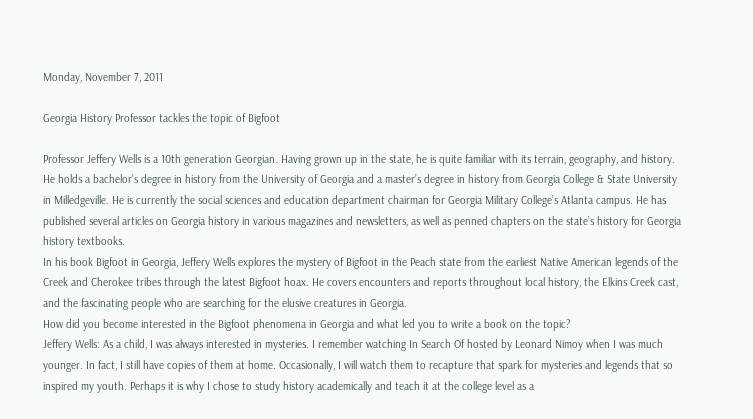Monday, November 7, 2011

Georgia History Professor tackles the topic of Bigfoot

Professor Jeffery Wells is a 10th generation Georgian. Having grown up in the state, he is quite familiar with its terrain, geography, and history. He holds a bachelor’s degree in history from the University of Georgia and a master’s degree in history from Georgia College & State University in Milledgeville. He is currently the social sciences and education department chairman for Georgia Military College’s Atlanta campus. He has published several articles on Georgia history in various magazines and newsletters, as well as penned chapters on the state’s history for Georgia history textbooks.
In his book Bigfoot in Georgia, Jeffery Wells explores the mystery of Bigfoot in the Peach state from the earliest Native American legends of the Creek and Cherokee tribes through the latest Bigfoot hoax. He covers encounters and reports throughout local history, the Elkins Creek cast, and the fascinating people who are searching for the elusive creatures in Georgia.
How did you become interested in the Bigfoot phenomena in Georgia and what led you to write a book on the topic?
Jeffery Wells: As a child, I was always interested in mysteries. I remember watching In Search Of hosted by Leonard Nimoy when I was much younger. In fact, I still have copies of them at home. Occasionally, I will watch them to recapture that spark for mysteries and legends that so inspired my youth. Perhaps it is why I chose to study history academically and teach it at the college level as a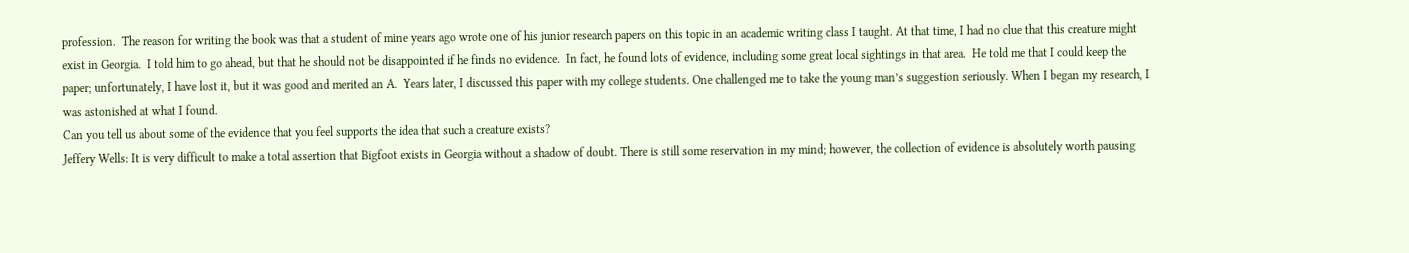profession.  The reason for writing the book was that a student of mine years ago wrote one of his junior research papers on this topic in an academic writing class I taught. At that time, I had no clue that this creature might exist in Georgia.  I told him to go ahead, but that he should not be disappointed if he finds no evidence.  In fact, he found lots of evidence, including some great local sightings in that area.  He told me that I could keep the paper; unfortunately, I have lost it, but it was good and merited an A.  Years later, I discussed this paper with my college students. One challenged me to take the young man’s suggestion seriously. When I began my research, I was astonished at what I found.
Can you tell us about some of the evidence that you feel supports the idea that such a creature exists?
Jeffery Wells: It is very difficult to make a total assertion that Bigfoot exists in Georgia without a shadow of doubt. There is still some reservation in my mind; however, the collection of evidence is absolutely worth pausing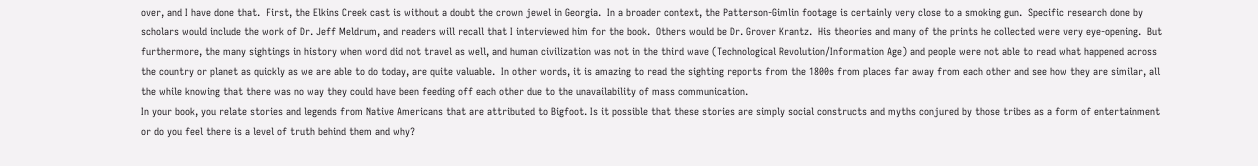over, and I have done that.  First, the Elkins Creek cast is without a doubt the crown jewel in Georgia.  In a broader context, the Patterson-Gimlin footage is certainly very close to a smoking gun.  Specific research done by scholars would include the work of Dr. Jeff Meldrum, and readers will recall that I interviewed him for the book.  Others would be Dr. Grover Krantz.  His theories and many of the prints he collected were very eye-opening.  But furthermore, the many sightings in history when word did not travel as well, and human civilization was not in the third wave (Technological Revolution/Information Age) and people were not able to read what happened across the country or planet as quickly as we are able to do today, are quite valuable.  In other words, it is amazing to read the sighting reports from the 1800s from places far away from each other and see how they are similar, all the while knowing that there was no way they could have been feeding off each other due to the unavailability of mass communication.
In your book, you relate stories and legends from Native Americans that are attributed to Bigfoot. Is it possible that these stories are simply social constructs and myths conjured by those tribes as a form of entertainment or do you feel there is a level of truth behind them and why?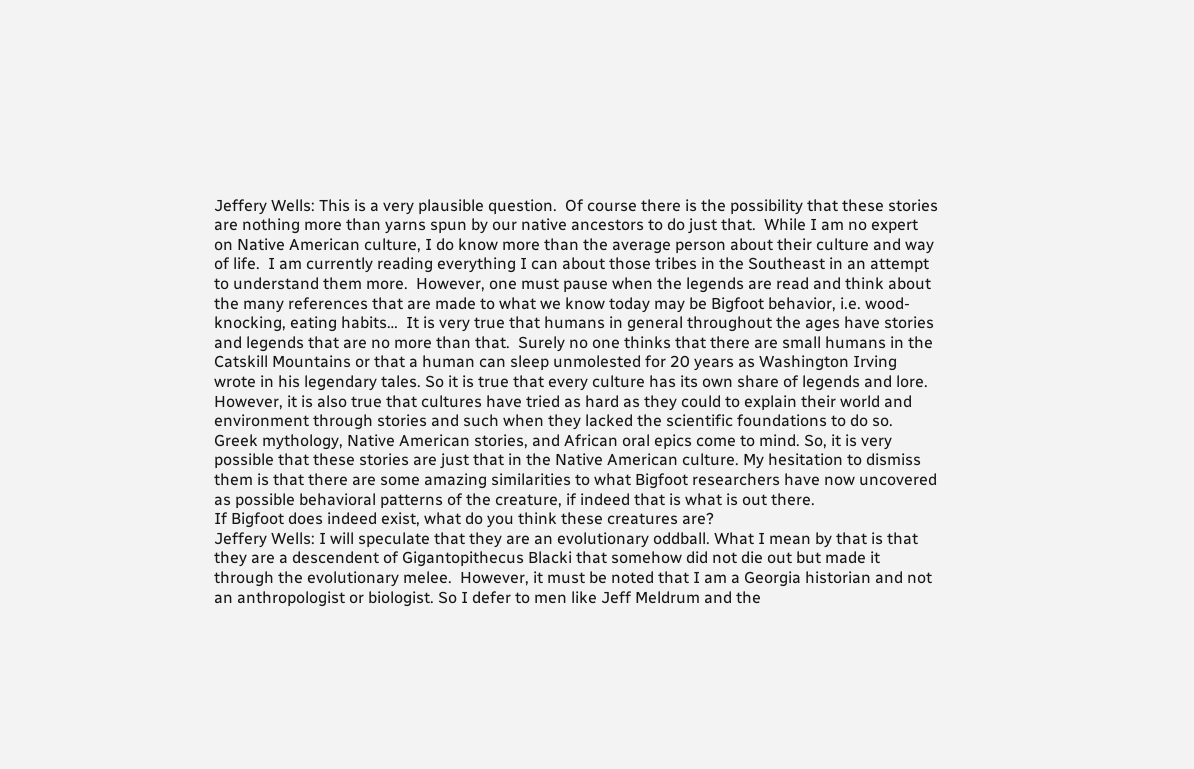Jeffery Wells: This is a very plausible question.  Of course there is the possibility that these stories are nothing more than yarns spun by our native ancestors to do just that.  While I am no expert on Native American culture, I do know more than the average person about their culture and way of life.  I am currently reading everything I can about those tribes in the Southeast in an attempt to understand them more.  However, one must pause when the legends are read and think about the many references that are made to what we know today may be Bigfoot behavior, i.e. wood-knocking, eating habits…  It is very true that humans in general throughout the ages have stories and legends that are no more than that.  Surely no one thinks that there are small humans in the Catskill Mountains or that a human can sleep unmolested for 20 years as Washington Irving wrote in his legendary tales. So it is true that every culture has its own share of legends and lore. However, it is also true that cultures have tried as hard as they could to explain their world and environment through stories and such when they lacked the scientific foundations to do so. Greek mythology, Native American stories, and African oral epics come to mind. So, it is very possible that these stories are just that in the Native American culture. My hesitation to dismiss them is that there are some amazing similarities to what Bigfoot researchers have now uncovered as possible behavioral patterns of the creature, if indeed that is what is out there.
If Bigfoot does indeed exist, what do you think these creatures are?
Jeffery Wells: I will speculate that they are an evolutionary oddball. What I mean by that is that they are a descendent of Gigantopithecus Blacki that somehow did not die out but made it through the evolutionary melee.  However, it must be noted that I am a Georgia historian and not an anthropologist or biologist. So I defer to men like Jeff Meldrum and the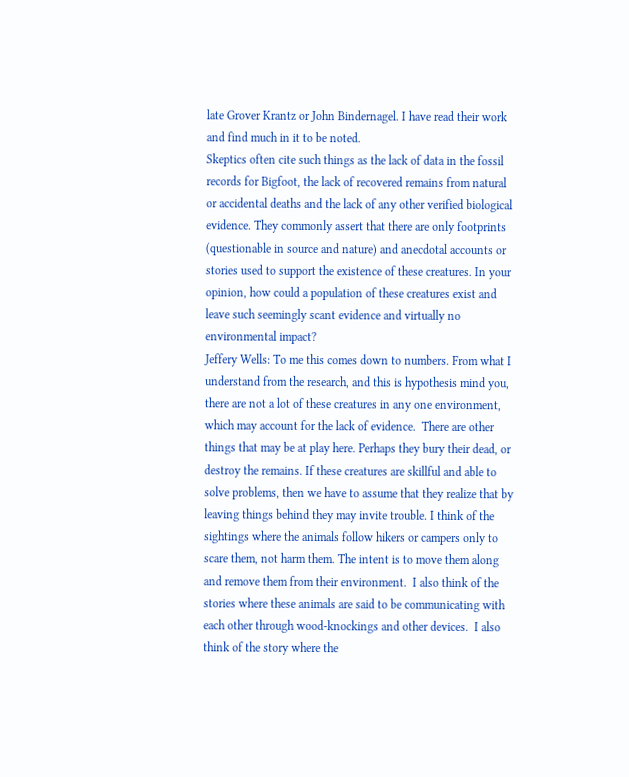late Grover Krantz or John Bindernagel. I have read their work and find much in it to be noted.
Skeptics often cite such things as the lack of data in the fossil records for Bigfoot, the lack of recovered remains from natural or accidental deaths and the lack of any other verified biological evidence. They commonly assert that there are only footprints (questionable in source and nature) and anecdotal accounts or stories used to support the existence of these creatures. In your opinion, how could a population of these creatures exist and leave such seemingly scant evidence and virtually no environmental impact?
Jeffery Wells: To me this comes down to numbers. From what I understand from the research, and this is hypothesis mind you, there are not a lot of these creatures in any one environment, which may account for the lack of evidence.  There are other things that may be at play here. Perhaps they bury their dead, or destroy the remains. If these creatures are skillful and able to solve problems, then we have to assume that they realize that by leaving things behind they may invite trouble. I think of the sightings where the animals follow hikers or campers only to scare them, not harm them. The intent is to move them along and remove them from their environment.  I also think of the stories where these animals are said to be communicating with each other through wood-knockings and other devices.  I also think of the story where the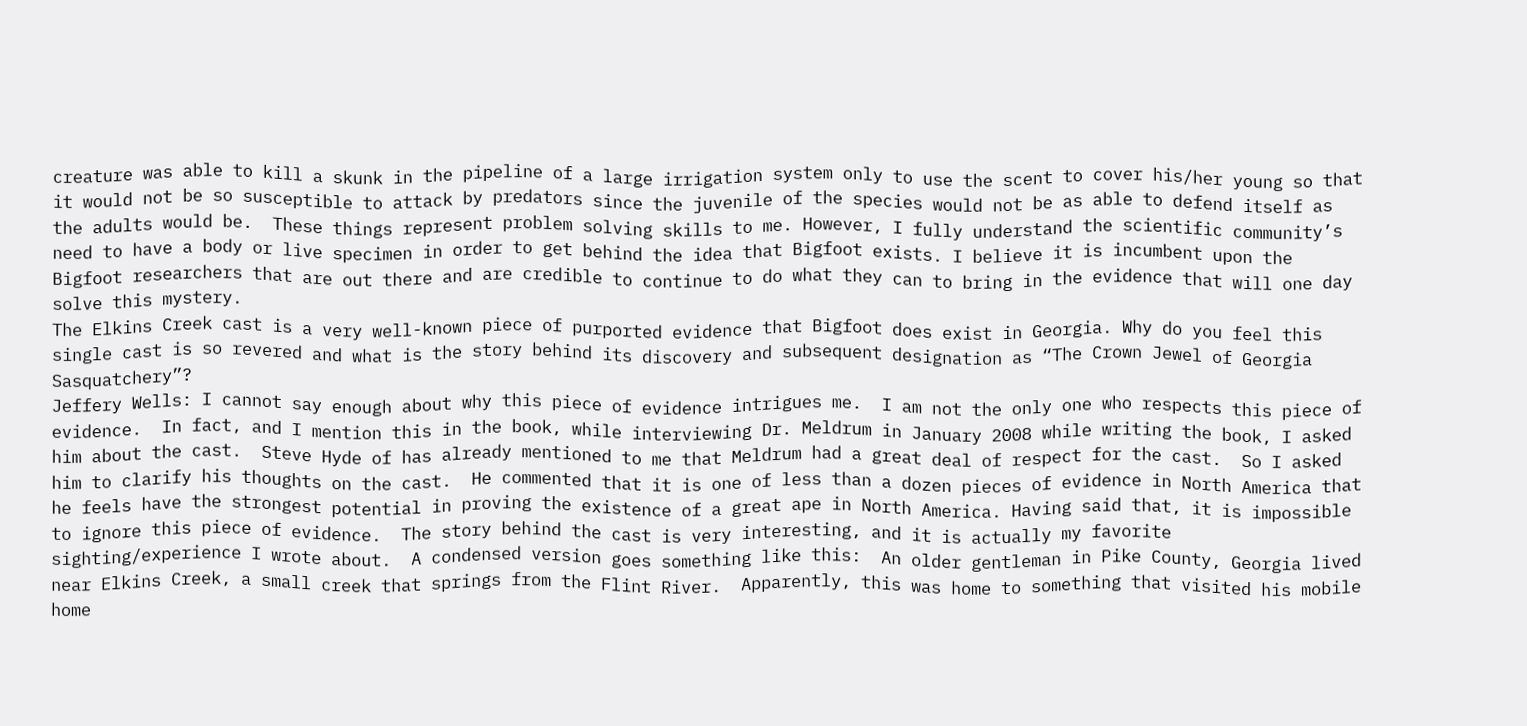creature was able to kill a skunk in the pipeline of a large irrigation system only to use the scent to cover his/her young so that it would not be so susceptible to attack by predators since the juvenile of the species would not be as able to defend itself as the adults would be.  These things represent problem solving skills to me. However, I fully understand the scientific community’s need to have a body or live specimen in order to get behind the idea that Bigfoot exists. I believe it is incumbent upon the Bigfoot researchers that are out there and are credible to continue to do what they can to bring in the evidence that will one day solve this mystery.
The Elkins Creek cast is a very well-known piece of purported evidence that Bigfoot does exist in Georgia. Why do you feel this single cast is so revered and what is the story behind its discovery and subsequent designation as “The Crown Jewel of Georgia Sasquatchery”?
Jeffery Wells: I cannot say enough about why this piece of evidence intrigues me.  I am not the only one who respects this piece of evidence.  In fact, and I mention this in the book, while interviewing Dr. Meldrum in January 2008 while writing the book, I asked him about the cast.  Steve Hyde of has already mentioned to me that Meldrum had a great deal of respect for the cast.  So I asked him to clarify his thoughts on the cast.  He commented that it is one of less than a dozen pieces of evidence in North America that he feels have the strongest potential in proving the existence of a great ape in North America. Having said that, it is impossible to ignore this piece of evidence.  The story behind the cast is very interesting, and it is actually my favorite sighting/experience I wrote about.  A condensed version goes something like this:  An older gentleman in Pike County, Georgia lived near Elkins Creek, a small creek that springs from the Flint River.  Apparently, this was home to something that visited his mobile home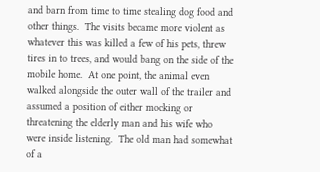and barn from time to time stealing dog food and other things.  The visits became more violent as whatever this was killed a few of his pets, threw tires in to trees, and would bang on the side of the mobile home.  At one point, the animal even walked alongside the outer wall of the trailer and assumed a position of either mocking or threatening the elderly man and his wife who were inside listening.  The old man had somewhat of a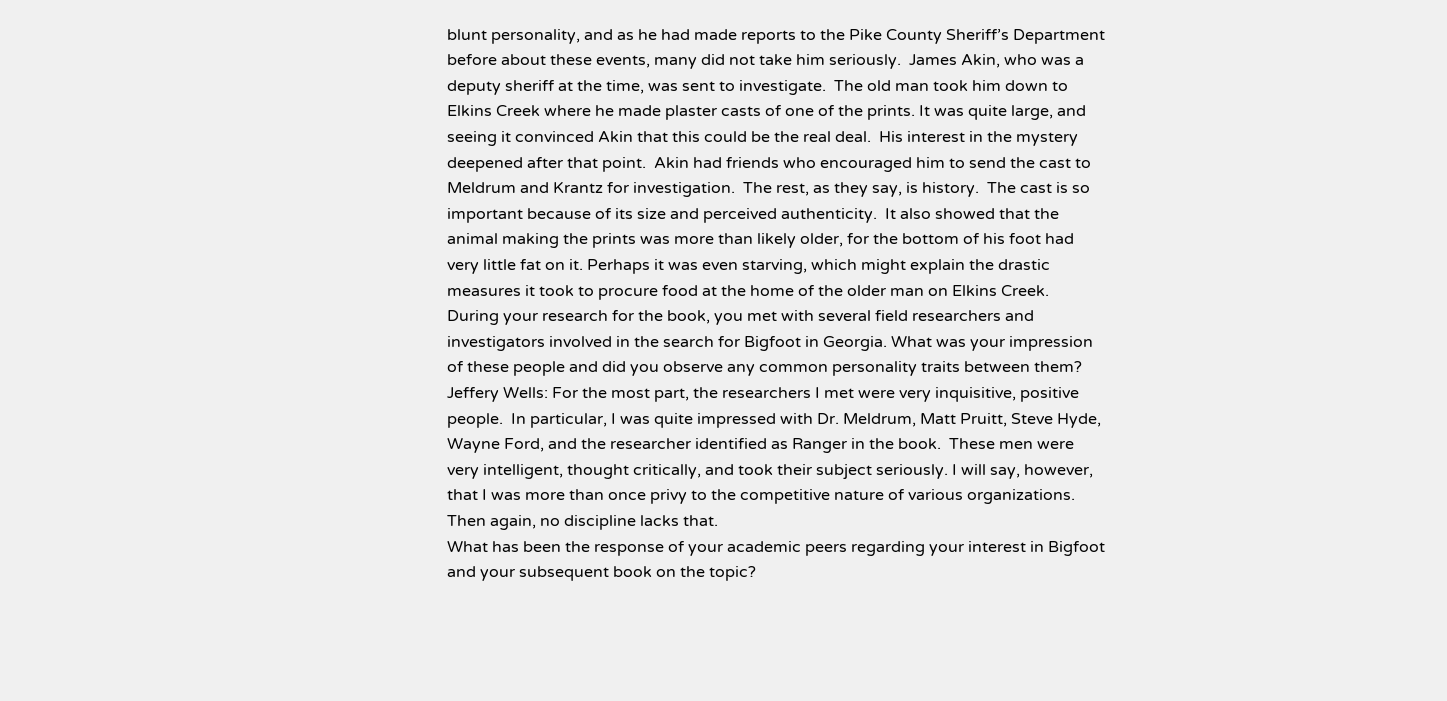blunt personality, and as he had made reports to the Pike County Sheriff’s Department before about these events, many did not take him seriously.  James Akin, who was a deputy sheriff at the time, was sent to investigate.  The old man took him down to Elkins Creek where he made plaster casts of one of the prints. It was quite large, and seeing it convinced Akin that this could be the real deal.  His interest in the mystery deepened after that point.  Akin had friends who encouraged him to send the cast to Meldrum and Krantz for investigation.  The rest, as they say, is history.  The cast is so important because of its size and perceived authenticity.  It also showed that the animal making the prints was more than likely older, for the bottom of his foot had very little fat on it. Perhaps it was even starving, which might explain the drastic measures it took to procure food at the home of the older man on Elkins Creek.
During your research for the book, you met with several field researchers and investigators involved in the search for Bigfoot in Georgia. What was your impression of these people and did you observe any common personality traits between them?
Jeffery Wells: For the most part, the researchers I met were very inquisitive, positive people.  In particular, I was quite impressed with Dr. Meldrum, Matt Pruitt, Steve Hyde, Wayne Ford, and the researcher identified as Ranger in the book.  These men were very intelligent, thought critically, and took their subject seriously. I will say, however, that I was more than once privy to the competitive nature of various organizations. Then again, no discipline lacks that.
What has been the response of your academic peers regarding your interest in Bigfoot and your subsequent book on the topic?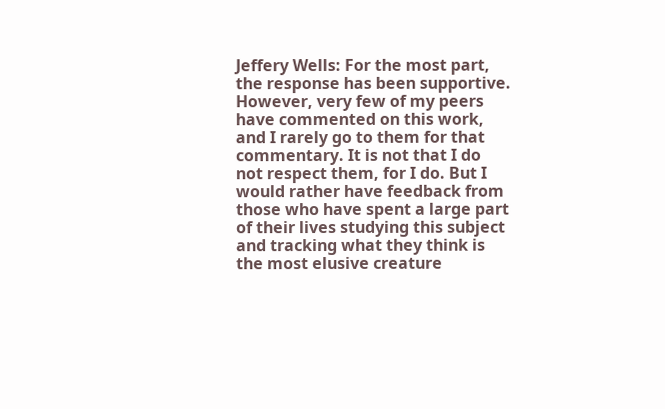Jeffery Wells: For the most part, the response has been supportive. However, very few of my peers have commented on this work, and I rarely go to them for that commentary. It is not that I do not respect them, for I do. But I would rather have feedback from those who have spent a large part of their lives studying this subject and tracking what they think is the most elusive creature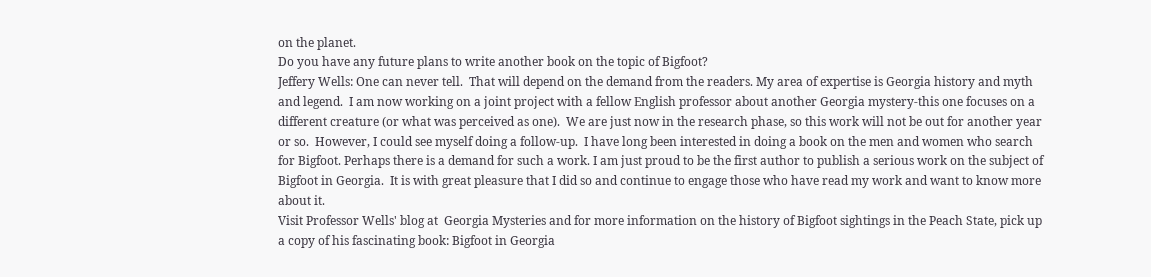on the planet.
Do you have any future plans to write another book on the topic of Bigfoot?
Jeffery Wells: One can never tell.  That will depend on the demand from the readers. My area of expertise is Georgia history and myth and legend.  I am now working on a joint project with a fellow English professor about another Georgia mystery-this one focuses on a different creature (or what was perceived as one).  We are just now in the research phase, so this work will not be out for another year or so.  However, I could see myself doing a follow-up.  I have long been interested in doing a book on the men and women who search for Bigfoot. Perhaps there is a demand for such a work. I am just proud to be the first author to publish a serious work on the subject of Bigfoot in Georgia.  It is with great pleasure that I did so and continue to engage those who have read my work and want to know more about it.
Visit Professor Wells' blog at  Georgia Mysteries and for more information on the history of Bigfoot sightings in the Peach State, pick up a copy of his fascinating book: Bigfoot in Georgia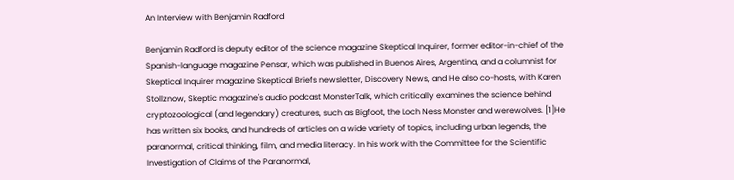An Interview with Benjamin Radford

Benjamin Radford is deputy editor of the science magazine Skeptical Inquirer, former editor-in-chief of the Spanish-language magazine Pensar, which was published in Buenos Aires, Argentina, and a columnist for Skeptical Inquirer magazine Skeptical Briefs newsletter, Discovery News, and He also co-hosts, with Karen Stollznow, Skeptic magazine's audio podcast MonsterTalk, which critically examines the science behind cryptozoological (and legendary) creatures, such as Bigfoot, the Loch Ness Monster and werewolves. [1]He has written six books, and hundreds of articles on a wide variety of topics, including urban legends, the paranormal, critical thinking, film, and media literacy. In his work with the Committee for the Scientific Investigation of Claims of the Paranormal,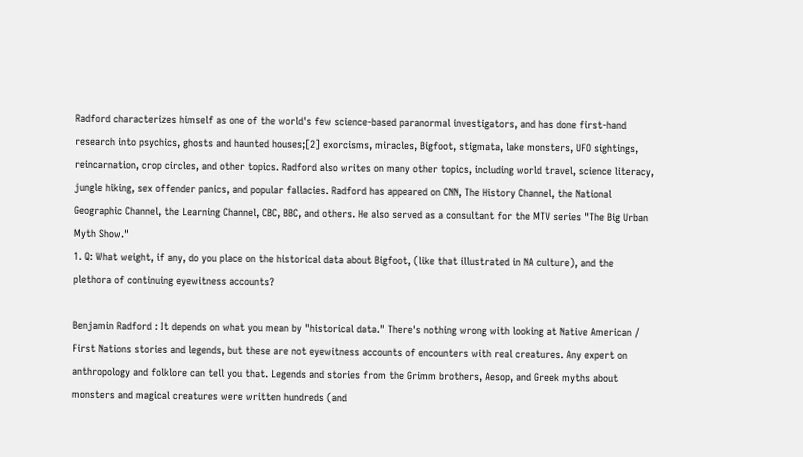Radford characterizes himself as one of the world's few science-based paranormal investigators, and has done first-hand research into psychics, ghosts and haunted houses;[2] exorcisms, miracles, Bigfoot, stigmata, lake monsters, UFO sightings, reincarnation, crop circles, and other topics. Radford also writes on many other topics, including world travel, science literacy, jungle hiking, sex offender panics, and popular fallacies. Radford has appeared on CNN, The History Channel, the National Geographic Channel, the Learning Channel, CBC, BBC, and others. He also served as a consultant for the MTV series "The Big Urban Myth Show."
1. Q: What weight, if any, do you place on the historical data about Bigfoot, (like that illustrated in NA culture), and the plethora of continuing eyewitness accounts?

Benjamin Radford : It depends on what you mean by "historical data." There's nothing wrong with looking at Native American / First Nations stories and legends, but these are not eyewitness accounts of encounters with real creatures. Any expert on anthropology and folklore can tell you that. Legends and stories from the Grimm brothers, Aesop, and Greek myths about monsters and magical creatures were written hundreds (and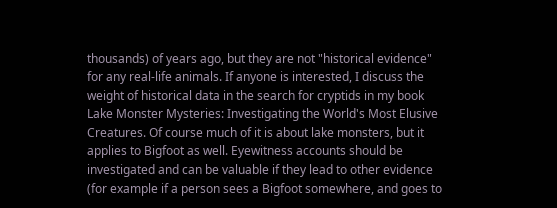thousands) of years ago, but they are not "historical evidence" for any real-life animals. If anyone is interested, I discuss the weight of historical data in the search for cryptids in my book Lake Monster Mysteries: Investigating the World's Most Elusive Creatures. Of course much of it is about lake monsters, but it applies to Bigfoot as well. Eyewitness accounts should be investigated and can be valuable if they lead to other evidence (for example if a person sees a Bigfoot somewhere, and goes to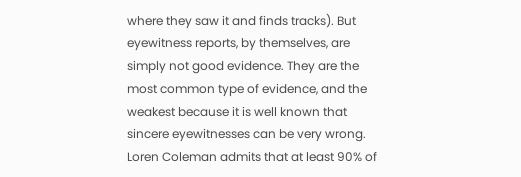where they saw it and finds tracks). But eyewitness reports, by themselves, are simply not good evidence. They are the most common type of evidence, and the weakest because it is well known that sincere eyewitnesses can be very wrong. Loren Coleman admits that at least 90% of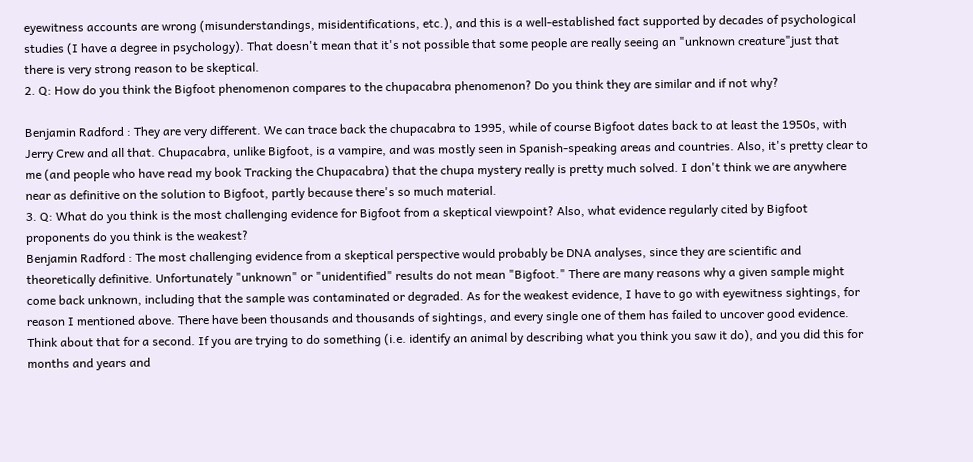eyewitness accounts are wrong (misunderstandings, misidentifications, etc.), and this is a well-established fact supported by decades of psychological studies (I have a degree in psychology). That doesn't mean that it's not possible that some people are really seeing an "unknown creature"just that there is very strong reason to be skeptical.
2. Q: How do you think the Bigfoot phenomenon compares to the chupacabra phenomenon? Do you think they are similar and if not why?

Benjamin Radford : They are very different. We can trace back the chupacabra to 1995, while of course Bigfoot dates back to at least the 1950s, with Jerry Crew and all that. Chupacabra, unlike Bigfoot, is a vampire, and was mostly seen in Spanish-speaking areas and countries. Also, it's pretty clear to me (and people who have read my book Tracking the Chupacabra) that the chupa mystery really is pretty much solved. I don't think we are anywhere near as definitive on the solution to Bigfoot, partly because there's so much material.
3. Q: What do you think is the most challenging evidence for Bigfoot from a skeptical viewpoint? Also, what evidence regularly cited by Bigfoot proponents do you think is the weakest?
Benjamin Radford : The most challenging evidence from a skeptical perspective would probably be DNA analyses, since they are scientific and theoretically definitive. Unfortunately "unknown" or "unidentified" results do not mean "Bigfoot." There are many reasons why a given sample might come back unknown, including that the sample was contaminated or degraded. As for the weakest evidence, I have to go with eyewitness sightings, for reason I mentioned above. There have been thousands and thousands of sightings, and every single one of them has failed to uncover good evidence. Think about that for a second. If you are trying to do something (i.e. identify an animal by describing what you think you saw it do), and you did this for months and years and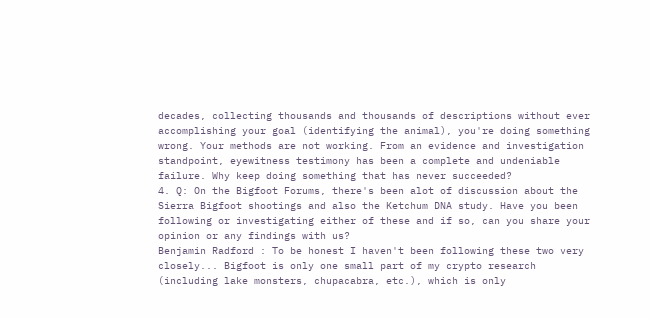decades, collecting thousands and thousands of descriptions without ever accomplishing your goal (identifying the animal), you're doing something wrong. Your methods are not working. From an evidence and investigation standpoint, eyewitness testimony has been a complete and undeniable failure. Why keep doing something that has never succeeded?
4. Q: On the Bigfoot Forums, there's been alot of discussion about the Sierra Bigfoot shootings and also the Ketchum DNA study. Have you been following or investigating either of these and if so, can you share your opinion or any findings with us?
Benjamin Radford : To be honest I haven't been following these two very closely... Bigfoot is only one small part of my crypto research (including lake monsters, chupacabra, etc.), which is only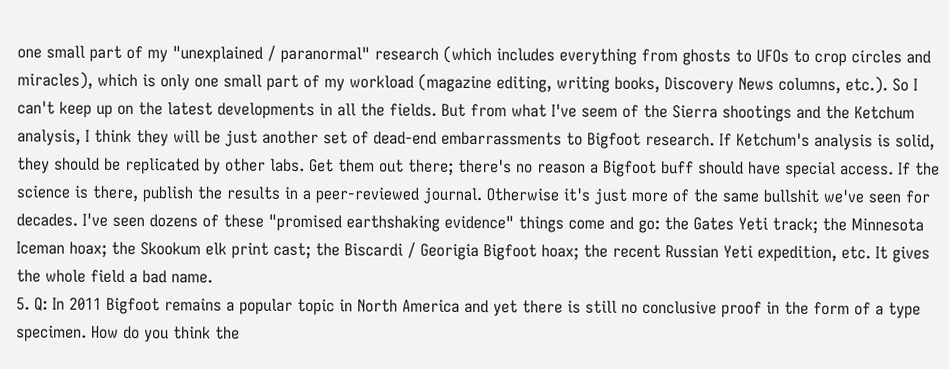one small part of my "unexplained / paranormal" research (which includes everything from ghosts to UFOs to crop circles and miracles), which is only one small part of my workload (magazine editing, writing books, Discovery News columns, etc.). So I can't keep up on the latest developments in all the fields. But from what I've seem of the Sierra shootings and the Ketchum analysis, I think they will be just another set of dead-end embarrassments to Bigfoot research. If Ketchum's analysis is solid, they should be replicated by other labs. Get them out there; there's no reason a Bigfoot buff should have special access. If the science is there, publish the results in a peer-reviewed journal. Otherwise it's just more of the same bullshit we've seen for decades. I've seen dozens of these "promised earthshaking evidence" things come and go: the Gates Yeti track; the Minnesota Iceman hoax; the Skookum elk print cast; the Biscardi / Georigia Bigfoot hoax; the recent Russian Yeti expedition, etc. It gives the whole field a bad name.
5. Q: In 2011 Bigfoot remains a popular topic in North America and yet there is still no conclusive proof in the form of a type specimen. How do you think the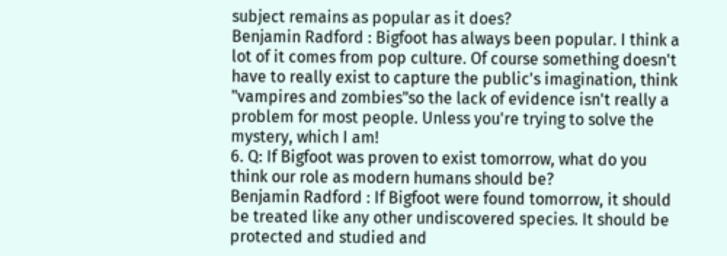subject remains as popular as it does?
Benjamin Radford : Bigfoot has always been popular. I think a lot of it comes from pop culture. Of course something doesn't have to really exist to capture the public's imagination, think "vampires and zombies"so the lack of evidence isn't really a problem for most people. Unless you're trying to solve the mystery, which I am!
6. Q: If Bigfoot was proven to exist tomorrow, what do you think our role as modern humans should be?
Benjamin Radford : If Bigfoot were found tomorrow, it should be treated like any other undiscovered species. It should be protected and studied and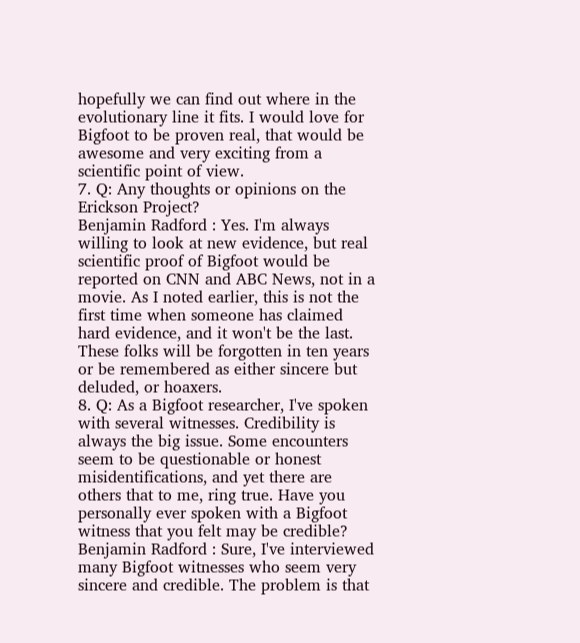hopefully we can find out where in the evolutionary line it fits. I would love for Bigfoot to be proven real, that would be awesome and very exciting from a scientific point of view.
7. Q: Any thoughts or opinions on the Erickson Project?
Benjamin Radford : Yes. I'm always willing to look at new evidence, but real scientific proof of Bigfoot would be reported on CNN and ABC News, not in a movie. As I noted earlier, this is not the first time when someone has claimed hard evidence, and it won't be the last. These folks will be forgotten in ten years or be remembered as either sincere but deluded, or hoaxers.
8. Q: As a Bigfoot researcher, I've spoken with several witnesses. Credibility is always the big issue. Some encounters seem to be questionable or honest misidentifications, and yet there are others that to me, ring true. Have you personally ever spoken with a Bigfoot witness that you felt may be credible?
Benjamin Radford : Sure, I've interviewed many Bigfoot witnesses who seem very sincere and credible. The problem is that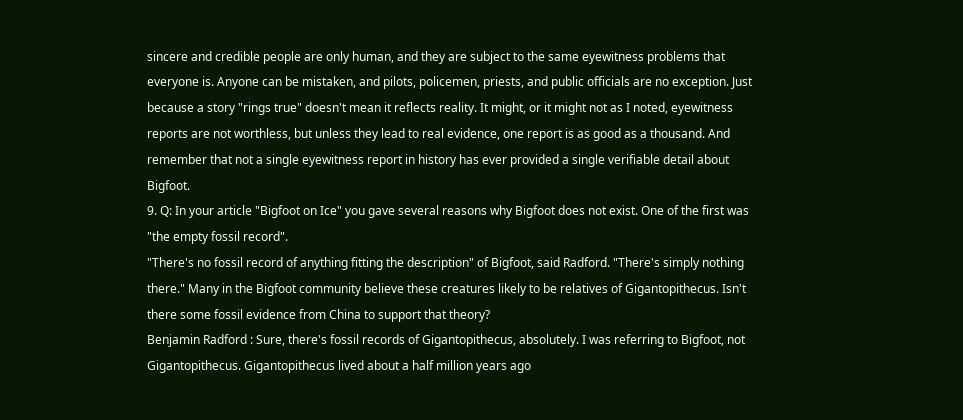sincere and credible people are only human, and they are subject to the same eyewitness problems that everyone is. Anyone can be mistaken, and pilots, policemen, priests, and public officials are no exception. Just because a story "rings true" doesn't mean it reflects reality. It might, or it might not as I noted, eyewitness reports are not worthless, but unless they lead to real evidence, one report is as good as a thousand. And remember that not a single eyewitness report in history has ever provided a single verifiable detail about Bigfoot.
9. Q: In your article "Bigfoot on Ice" you gave several reasons why Bigfoot does not exist. One of the first was "the empty fossil record".
"There's no fossil record of anything fitting the description" of Bigfoot, said Radford. "There's simply nothing there." Many in the Bigfoot community believe these creatures likely to be relatives of Gigantopithecus. Isn't there some fossil evidence from China to support that theory?
Benjamin Radford : Sure, there's fossil records of Gigantopithecus, absolutely. I was referring to Bigfoot, not Gigantopithecus. Gigantopithecus lived about a half million years ago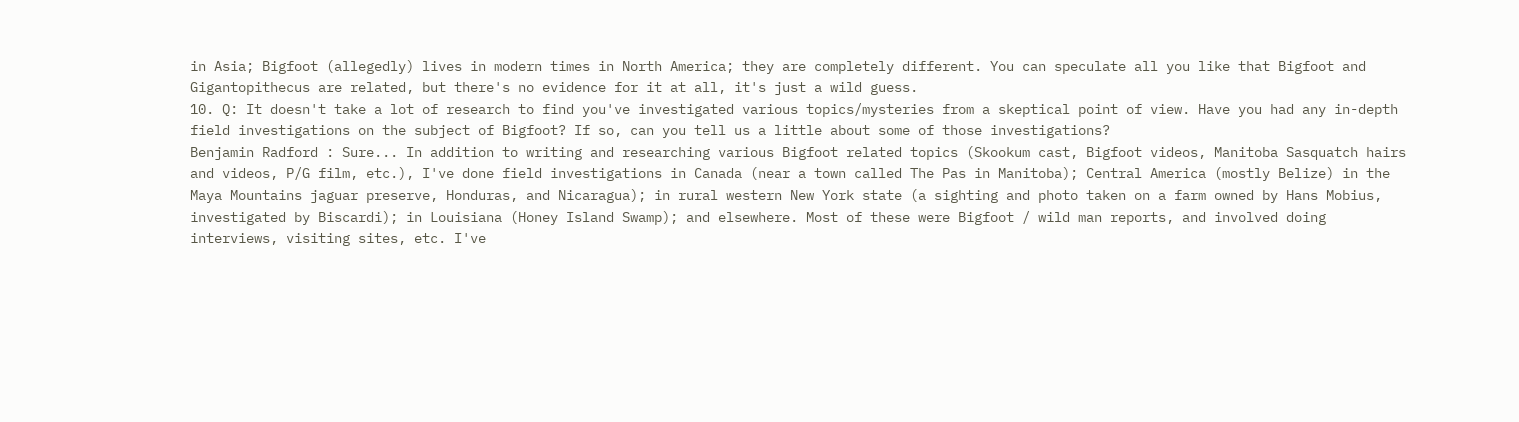in Asia; Bigfoot (allegedly) lives in modern times in North America; they are completely different. You can speculate all you like that Bigfoot and Gigantopithecus are related, but there's no evidence for it at all, it's just a wild guess.
10. Q: It doesn't take a lot of research to find you've investigated various topics/mysteries from a skeptical point of view. Have you had any in-depth field investigations on the subject of Bigfoot? If so, can you tell us a little about some of those investigations?
Benjamin Radford : Sure... In addition to writing and researching various Bigfoot related topics (Skookum cast, Bigfoot videos, Manitoba Sasquatch hairs and videos, P/G film, etc.), I've done field investigations in Canada (near a town called The Pas in Manitoba); Central America (mostly Belize) in the Maya Mountains jaguar preserve, Honduras, and Nicaragua); in rural western New York state (a sighting and photo taken on a farm owned by Hans Mobius, investigated by Biscardi); in Louisiana (Honey Island Swamp); and elsewhere. Most of these were Bigfoot / wild man reports, and involved doing interviews, visiting sites, etc. I've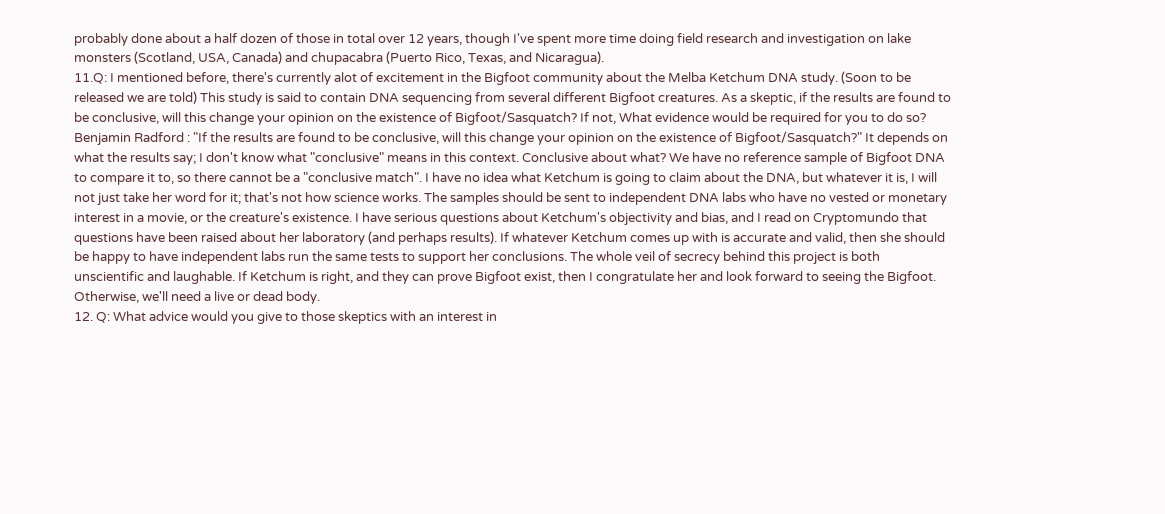probably done about a half dozen of those in total over 12 years, though I've spent more time doing field research and investigation on lake monsters (Scotland, USA, Canada) and chupacabra (Puerto Rico, Texas, and Nicaragua).
11.Q: I mentioned before, there's currently alot of excitement in the Bigfoot community about the Melba Ketchum DNA study. (Soon to be released we are told) This study is said to contain DNA sequencing from several different Bigfoot creatures. As a skeptic, if the results are found to be conclusive, will this change your opinion on the existence of Bigfoot/Sasquatch? If not, What evidence would be required for you to do so?
Benjamin Radford : "If the results are found to be conclusive, will this change your opinion on the existence of Bigfoot/Sasquatch?" It depends on what the results say; I don't know what "conclusive" means in this context. Conclusive about what? We have no reference sample of Bigfoot DNA to compare it to, so there cannot be a "conclusive match". I have no idea what Ketchum is going to claim about the DNA, but whatever it is, I will not just take her word for it; that's not how science works. The samples should be sent to independent DNA labs who have no vested or monetary interest in a movie, or the creature's existence. I have serious questions about Ketchum's objectivity and bias, and I read on Cryptomundo that questions have been raised about her laboratory (and perhaps results). If whatever Ketchum comes up with is accurate and valid, then she should be happy to have independent labs run the same tests to support her conclusions. The whole veil of secrecy behind this project is both unscientific and laughable. If Ketchum is right, and they can prove Bigfoot exist, then I congratulate her and look forward to seeing the Bigfoot. Otherwise, we'll need a live or dead body.
12. Q: What advice would you give to those skeptics with an interest in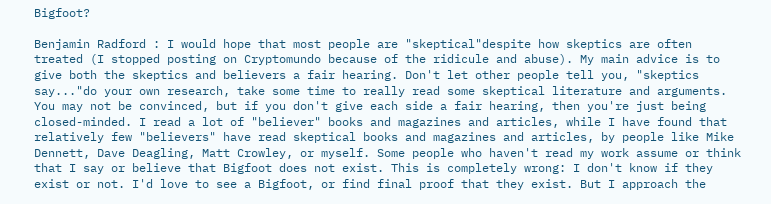Bigfoot?

Benjamin Radford : I would hope that most people are "skeptical"despite how skeptics are often treated (I stopped posting on Cryptomundo because of the ridicule and abuse). My main advice is to give both the skeptics and believers a fair hearing. Don't let other people tell you, "skeptics say..."do your own research, take some time to really read some skeptical literature and arguments. You may not be convinced, but if you don't give each side a fair hearing, then you're just being closed-minded. I read a lot of "believer" books and magazines and articles, while I have found that relatively few "believers" have read skeptical books and magazines and articles, by people like Mike Dennett, Dave Deagling, Matt Crowley, or myself. Some people who haven't read my work assume or think that I say or believe that Bigfoot does not exist. This is completely wrong: I don't know if they exist or not. I'd love to see a Bigfoot, or find final proof that they exist. But I approach the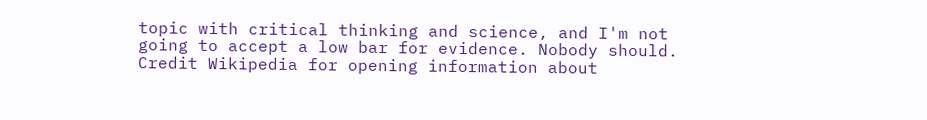topic with critical thinking and science, and I'm not going to accept a low bar for evidence. Nobody should.
Credit Wikipedia for opening information about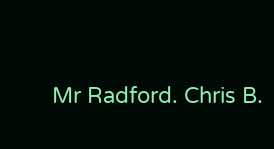Mr Radford. Chris B.